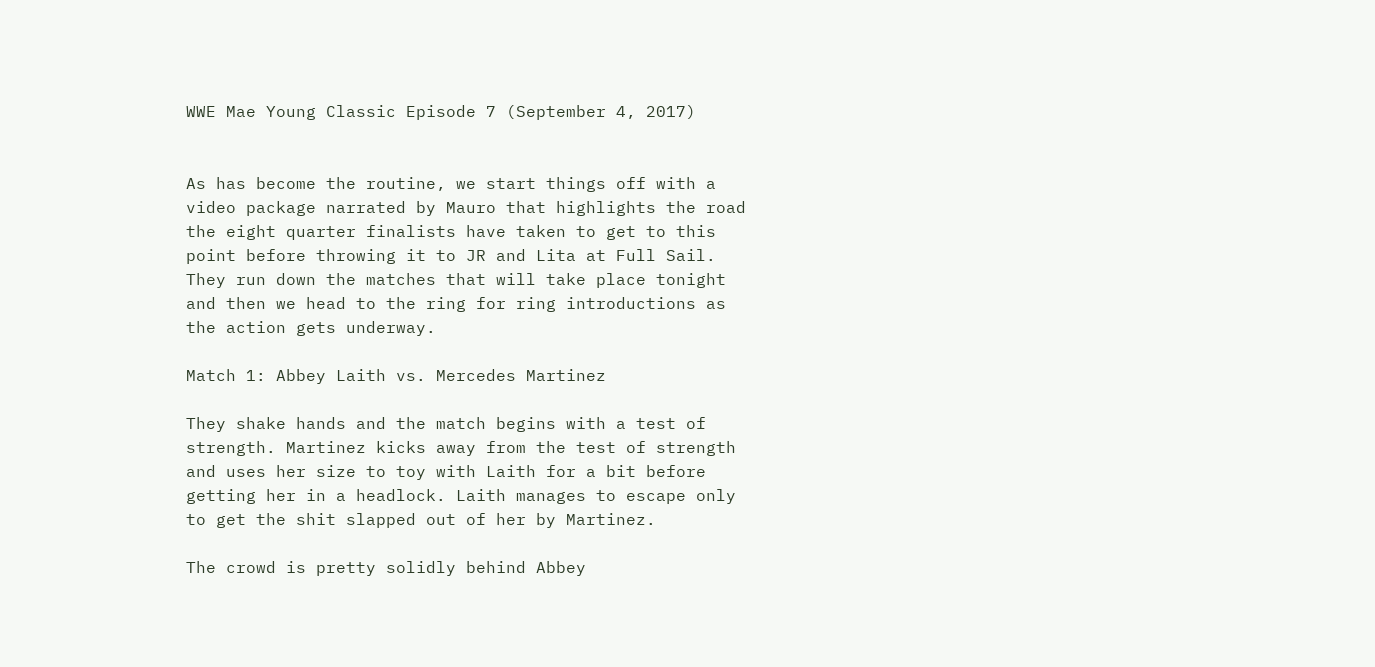WWE Mae Young Classic Episode 7 (September 4, 2017)


As has become the routine, we start things off with a video package narrated by Mauro that highlights the road the eight quarter finalists have taken to get to this point before throwing it to JR and Lita at Full Sail. They run down the matches that will take place tonight and then we head to the ring for ring introductions as the action gets underway.

Match 1: Abbey Laith vs. Mercedes Martinez

They shake hands and the match begins with a test of strength. Martinez kicks away from the test of strength and uses her size to toy with Laith for a bit before getting her in a headlock. Laith manages to escape only to get the shit slapped out of her by Martinez.

The crowd is pretty solidly behind Abbey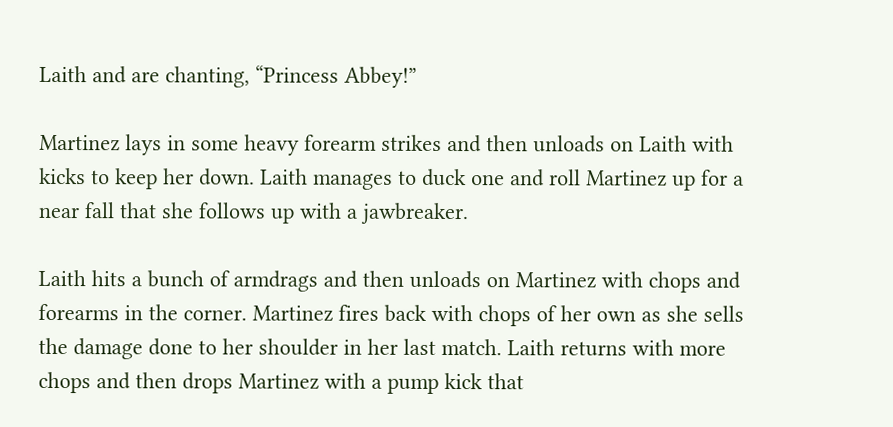Laith and are chanting, “Princess Abbey!”

Martinez lays in some heavy forearm strikes and then unloads on Laith with kicks to keep her down. Laith manages to duck one and roll Martinez up for a near fall that she follows up with a jawbreaker.

Laith hits a bunch of armdrags and then unloads on Martinez with chops and forearms in the corner. Martinez fires back with chops of her own as she sells the damage done to her shoulder in her last match. Laith returns with more chops and then drops Martinez with a pump kick that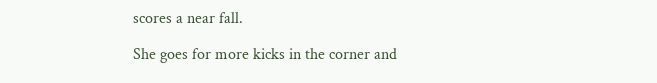scores a near fall.

She goes for more kicks in the corner and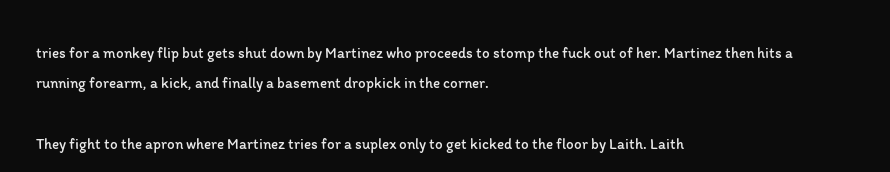tries for a monkey flip but gets shut down by Martinez who proceeds to stomp the fuck out of her. Martinez then hits a running forearm, a kick, and finally a basement dropkick in the corner.

They fight to the apron where Martinez tries for a suplex only to get kicked to the floor by Laith. Laith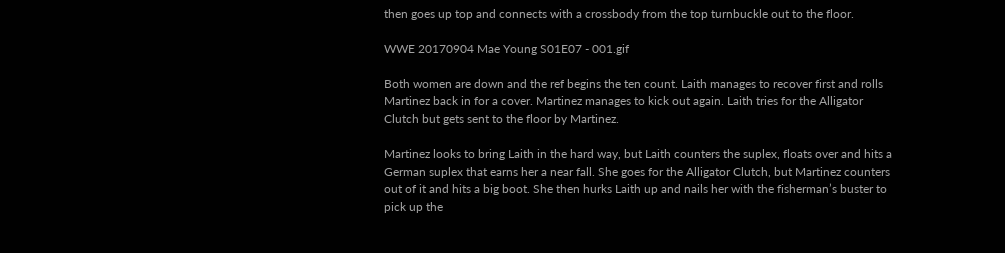then goes up top and connects with a crossbody from the top turnbuckle out to the floor.

WWE 20170904 Mae Young S01E07 - 001.gif

Both women are down and the ref begins the ten count. Laith manages to recover first and rolls Martinez back in for a cover. Martinez manages to kick out again. Laith tries for the Alligator Clutch but gets sent to the floor by Martinez.

Martinez looks to bring Laith in the hard way, but Laith counters the suplex, floats over and hits a German suplex that earns her a near fall. She goes for the Alligator Clutch, but Martinez counters out of it and hits a big boot. She then hurks Laith up and nails her with the fisherman’s buster to pick up the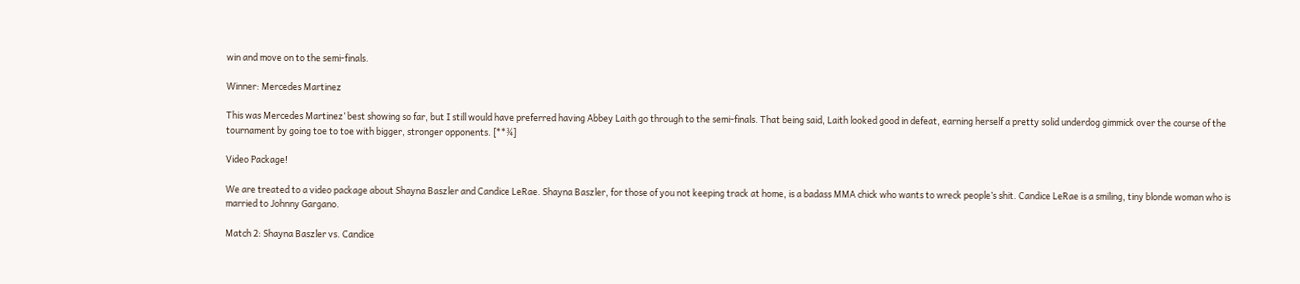win and move on to the semi-finals.

Winner: Mercedes Martinez

This was Mercedes Martinez’ best showing so far, but I still would have preferred having Abbey Laith go through to the semi-finals. That being said, Laith looked good in defeat, earning herself a pretty solid underdog gimmick over the course of the tournament by going toe to toe with bigger, stronger opponents. [**¾]

Video Package!

We are treated to a video package about Shayna Baszler and Candice LeRae. Shayna Baszler, for those of you not keeping track at home, is a badass MMA chick who wants to wreck people’s shit. Candice LeRae is a smiling, tiny blonde woman who is married to Johnny Gargano.

Match 2: Shayna Baszler vs. Candice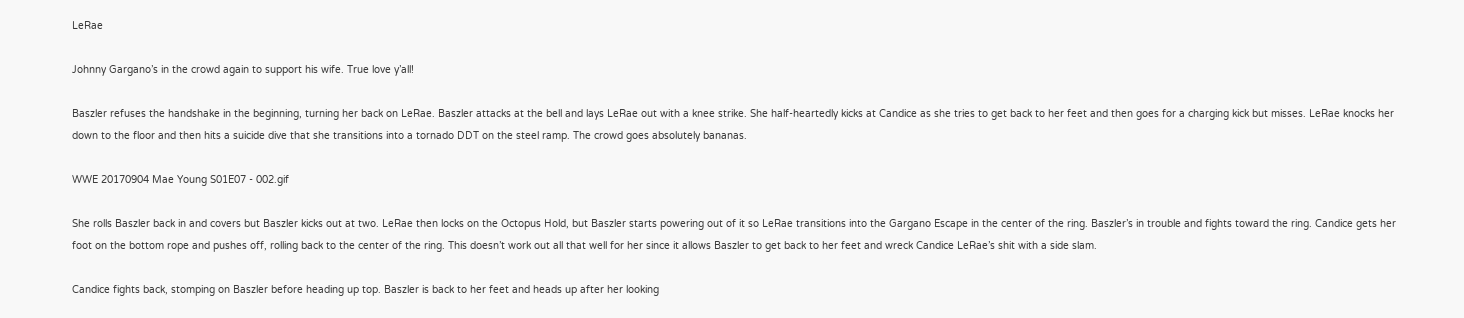LeRae

Johnny Gargano’s in the crowd again to support his wife. True love y’all!

Baszler refuses the handshake in the beginning, turning her back on LeRae. Baszler attacks at the bell and lays LeRae out with a knee strike. She half-heartedly kicks at Candice as she tries to get back to her feet and then goes for a charging kick but misses. LeRae knocks her down to the floor and then hits a suicide dive that she transitions into a tornado DDT on the steel ramp. The crowd goes absolutely bananas.

WWE 20170904 Mae Young S01E07 - 002.gif

She rolls Baszler back in and covers but Baszler kicks out at two. LeRae then locks on the Octopus Hold, but Baszler starts powering out of it so LeRae transitions into the Gargano Escape in the center of the ring. Baszler’s in trouble and fights toward the ring. Candice gets her foot on the bottom rope and pushes off, rolling back to the center of the ring. This doesn’t work out all that well for her since it allows Baszler to get back to her feet and wreck Candice LeRae’s shit with a side slam.

Candice fights back, stomping on Baszler before heading up top. Baszler is back to her feet and heads up after her looking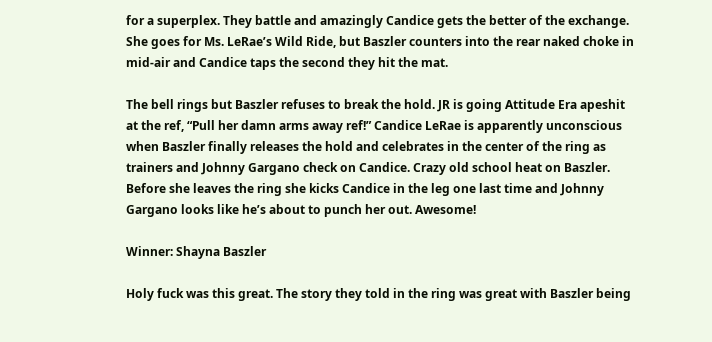for a superplex. They battle and amazingly Candice gets the better of the exchange. She goes for Ms. LeRae’s Wild Ride, but Baszler counters into the rear naked choke in mid-air and Candice taps the second they hit the mat.

The bell rings but Baszler refuses to break the hold. JR is going Attitude Era apeshit at the ref, “Pull her damn arms away ref!” Candice LeRae is apparently unconscious when Baszler finally releases the hold and celebrates in the center of the ring as trainers and Johnny Gargano check on Candice. Crazy old school heat on Baszler. Before she leaves the ring she kicks Candice in the leg one last time and Johnny Gargano looks like he’s about to punch her out. Awesome!

Winner: Shayna Baszler

Holy fuck was this great. The story they told in the ring was great with Baszler being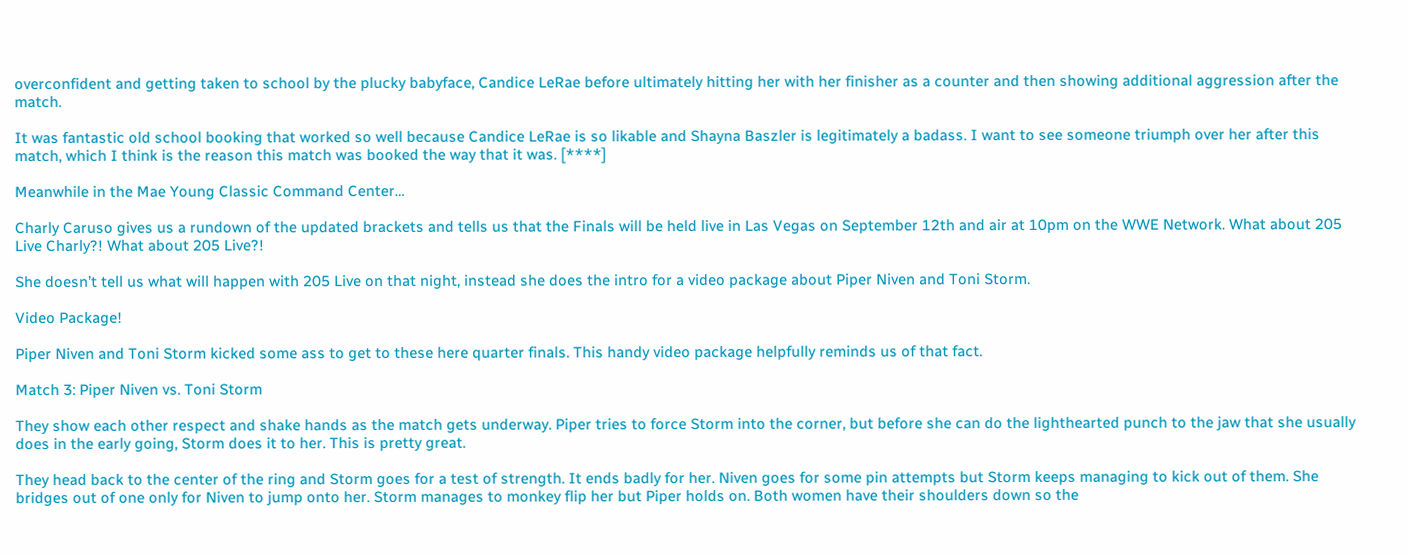overconfident and getting taken to school by the plucky babyface, Candice LeRae before ultimately hitting her with her finisher as a counter and then showing additional aggression after the match.

It was fantastic old school booking that worked so well because Candice LeRae is so likable and Shayna Baszler is legitimately a badass. I want to see someone triumph over her after this match, which I think is the reason this match was booked the way that it was. [****]

Meanwhile in the Mae Young Classic Command Center…

Charly Caruso gives us a rundown of the updated brackets and tells us that the Finals will be held live in Las Vegas on September 12th and air at 10pm on the WWE Network. What about 205 Live Charly?! What about 205 Live?!

She doesn’t tell us what will happen with 205 Live on that night, instead she does the intro for a video package about Piper Niven and Toni Storm.

Video Package!

Piper Niven and Toni Storm kicked some ass to get to these here quarter finals. This handy video package helpfully reminds us of that fact.

Match 3: Piper Niven vs. Toni Storm

They show each other respect and shake hands as the match gets underway. Piper tries to force Storm into the corner, but before she can do the lighthearted punch to the jaw that she usually does in the early going, Storm does it to her. This is pretty great.

They head back to the center of the ring and Storm goes for a test of strength. It ends badly for her. Niven goes for some pin attempts but Storm keeps managing to kick out of them. She bridges out of one only for Niven to jump onto her. Storm manages to monkey flip her but Piper holds on. Both women have their shoulders down so the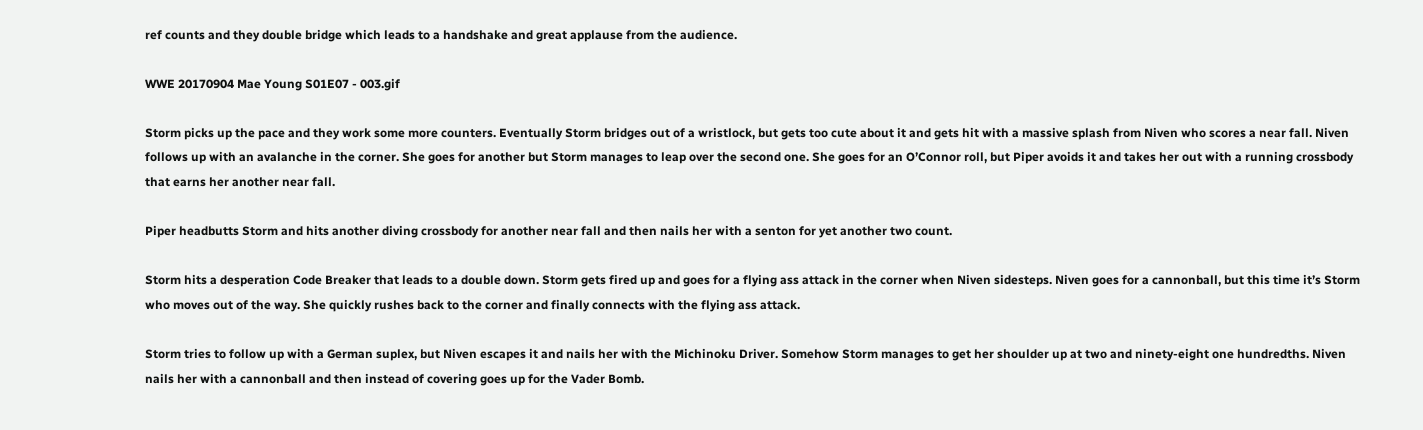ref counts and they double bridge which leads to a handshake and great applause from the audience.

WWE 20170904 Mae Young S01E07 - 003.gif

Storm picks up the pace and they work some more counters. Eventually Storm bridges out of a wristlock, but gets too cute about it and gets hit with a massive splash from Niven who scores a near fall. Niven follows up with an avalanche in the corner. She goes for another but Storm manages to leap over the second one. She goes for an O’Connor roll, but Piper avoids it and takes her out with a running crossbody that earns her another near fall.

Piper headbutts Storm and hits another diving crossbody for another near fall and then nails her with a senton for yet another two count.

Storm hits a desperation Code Breaker that leads to a double down. Storm gets fired up and goes for a flying ass attack in the corner when Niven sidesteps. Niven goes for a cannonball, but this time it’s Storm who moves out of the way. She quickly rushes back to the corner and finally connects with the flying ass attack.

Storm tries to follow up with a German suplex, but Niven escapes it and nails her with the Michinoku Driver. Somehow Storm manages to get her shoulder up at two and ninety-eight one hundredths. Niven nails her with a cannonball and then instead of covering goes up for the Vader Bomb.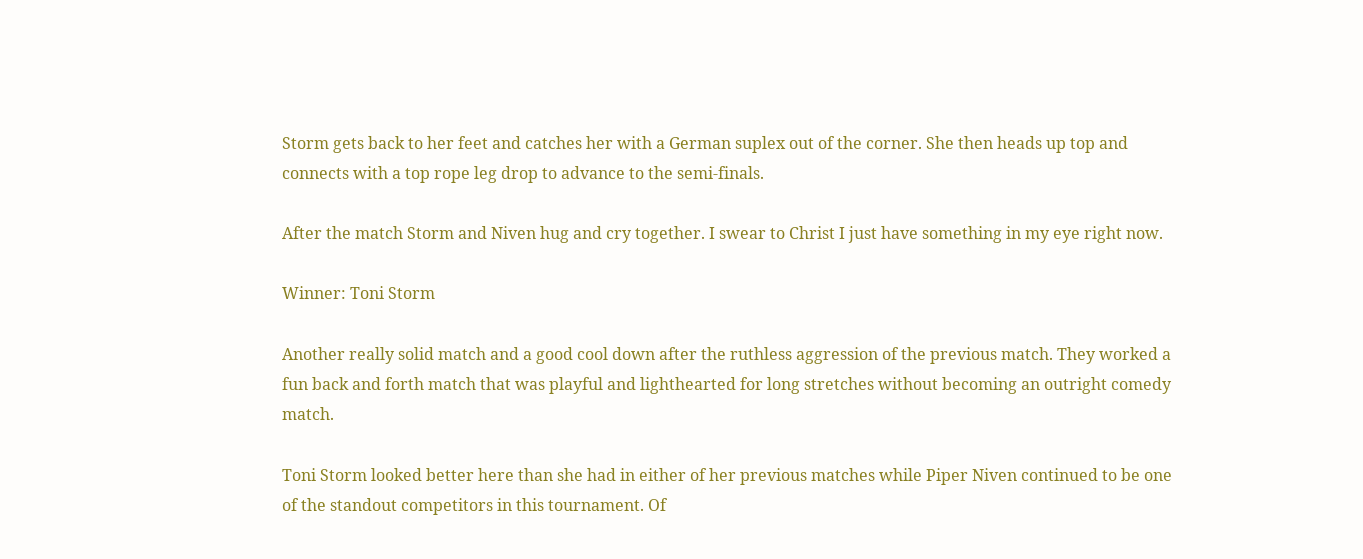Storm gets back to her feet and catches her with a German suplex out of the corner. She then heads up top and connects with a top rope leg drop to advance to the semi-finals.

After the match Storm and Niven hug and cry together. I swear to Christ I just have something in my eye right now.

Winner: Toni Storm

Another really solid match and a good cool down after the ruthless aggression of the previous match. They worked a fun back and forth match that was playful and lighthearted for long stretches without becoming an outright comedy match.

Toni Storm looked better here than she had in either of her previous matches while Piper Niven continued to be one of the standout competitors in this tournament. Of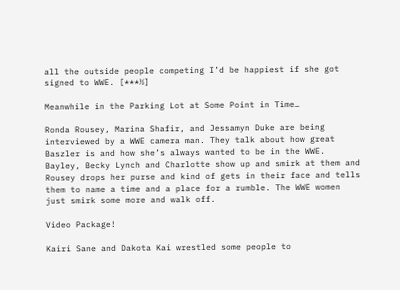all the outside people competing I’d be happiest if she got signed to WWE. [***½]

Meanwhile in the Parking Lot at Some Point in Time…

Ronda Rousey, Marina Shafir, and Jessamyn Duke are being interviewed by a WWE camera man. They talk about how great Baszler is and how she’s always wanted to be in the WWE. Bayley, Becky Lynch and Charlotte show up and smirk at them and Rousey drops her purse and kind of gets in their face and tells them to name a time and a place for a rumble. The WWE women just smirk some more and walk off.

Video Package!

Kairi Sane and Dakota Kai wrestled some people to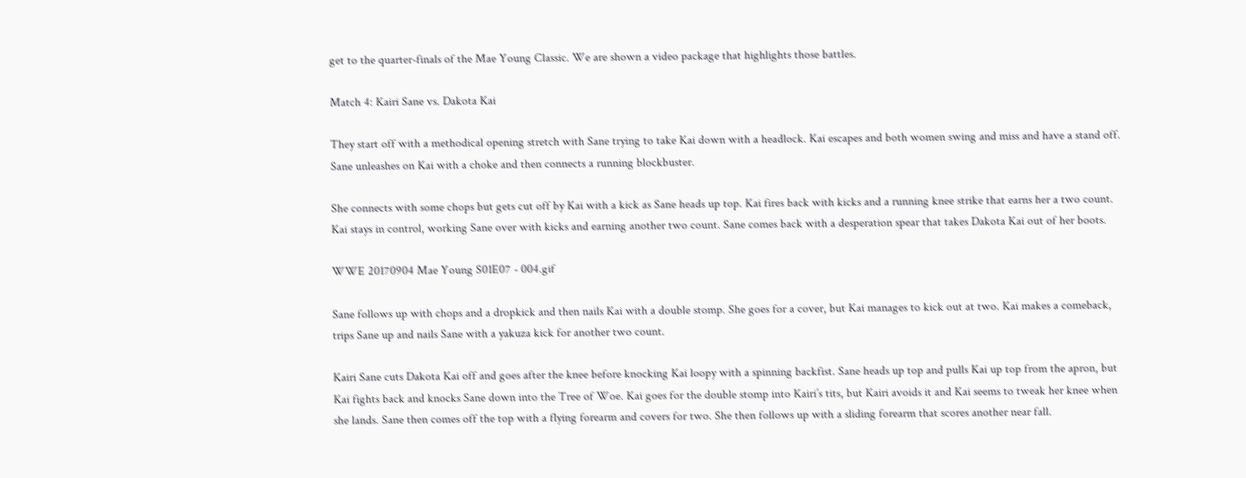get to the quarter-finals of the Mae Young Classic. We are shown a video package that highlights those battles.

Match 4: Kairi Sane vs. Dakota Kai

They start off with a methodical opening stretch with Sane trying to take Kai down with a headlock. Kai escapes and both women swing and miss and have a stand off. Sane unleashes on Kai with a choke and then connects a running blockbuster.

She connects with some chops but gets cut off by Kai with a kick as Sane heads up top. Kai fires back with kicks and a running knee strike that earns her a two count. Kai stays in control, working Sane over with kicks and earning another two count. Sane comes back with a desperation spear that takes Dakota Kai out of her boots.

WWE 20170904 Mae Young S01E07 - 004.gif

Sane follows up with chops and a dropkick and then nails Kai with a double stomp. She goes for a cover, but Kai manages to kick out at two. Kai makes a comeback, trips Sane up and nails Sane with a yakuza kick for another two count.

Kairi Sane cuts Dakota Kai off and goes after the knee before knocking Kai loopy with a spinning backfist. Sane heads up top and pulls Kai up top from the apron, but Kai fights back and knocks Sane down into the Tree of Woe. Kai goes for the double stomp into Kairi’s tits, but Kairi avoids it and Kai seems to tweak her knee when she lands. Sane then comes off the top with a flying forearm and covers for two. She then follows up with a sliding forearm that scores another near fall.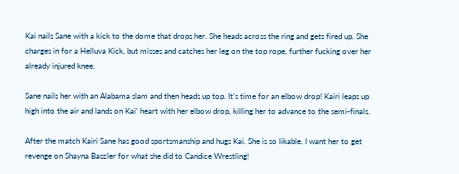Kai nails Sane with a kick to the dome that drops her. She heads across the ring and gets fired up. She charges in for a Helluva Kick, but misses and catches her leg on the top rope, further fucking over her already injured knee.

Sane nails her with an Alabama slam and then heads up top. It’s time for an elbow drop! Kairi leaps up high into the air and lands on Kai’ heart with her elbow drop, killing her to advance to the semi-finals.

After the match Kairi Sane has good sportsmanship and hugs Kai. She is so likable. I want her to get revenge on Shayna Baszler for what she did to Candice Wrestling!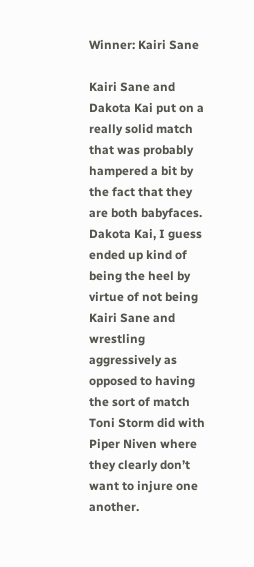Winner: Kairi Sane

Kairi Sane and Dakota Kai put on a really solid match that was probably hampered a bit by the fact that they are both babyfaces. Dakota Kai, I guess ended up kind of being the heel by virtue of not being Kairi Sane and wrestling aggressively as opposed to having the sort of match Toni Storm did with Piper Niven where they clearly don’t want to injure one another.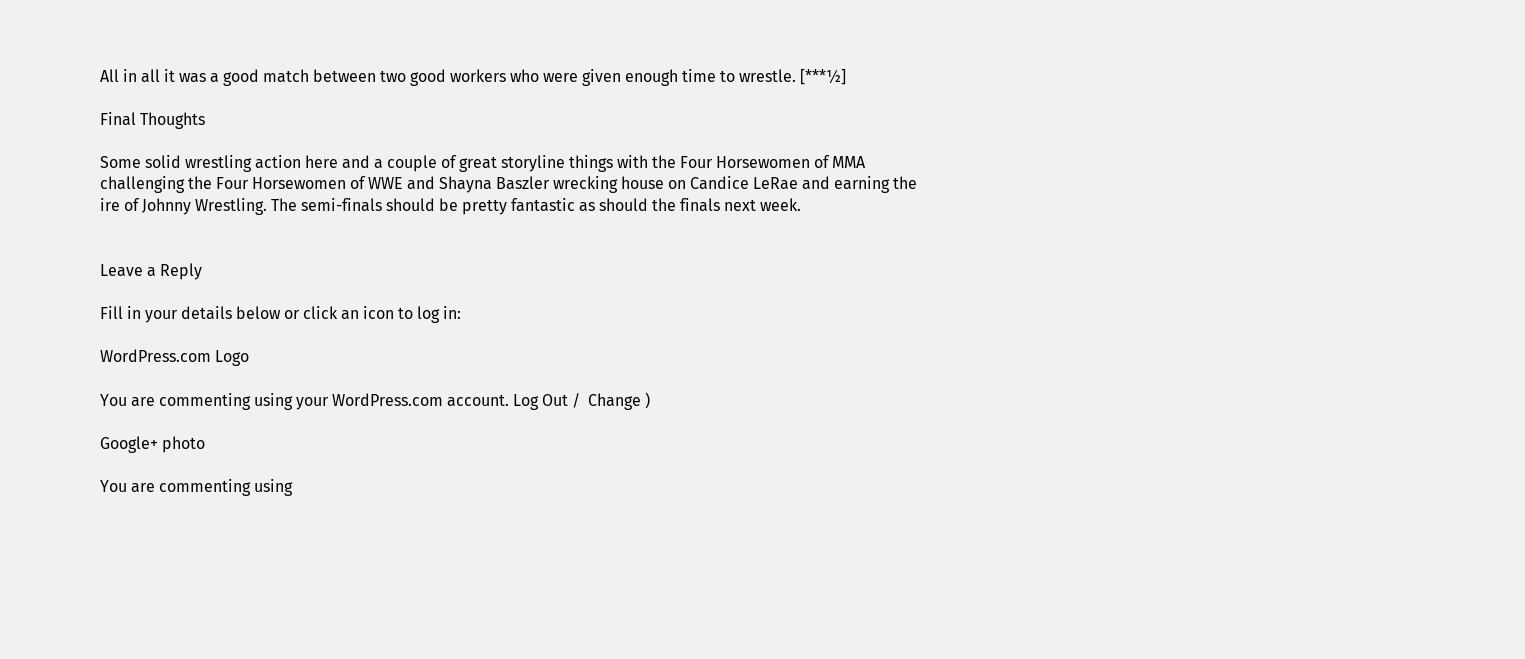All in all it was a good match between two good workers who were given enough time to wrestle. [***½]

Final Thoughts

Some solid wrestling action here and a couple of great storyline things with the Four Horsewomen of MMA challenging the Four Horsewomen of WWE and Shayna Baszler wrecking house on Candice LeRae and earning the ire of Johnny Wrestling. The semi-finals should be pretty fantastic as should the finals next week.


Leave a Reply

Fill in your details below or click an icon to log in:

WordPress.com Logo

You are commenting using your WordPress.com account. Log Out /  Change )

Google+ photo

You are commenting using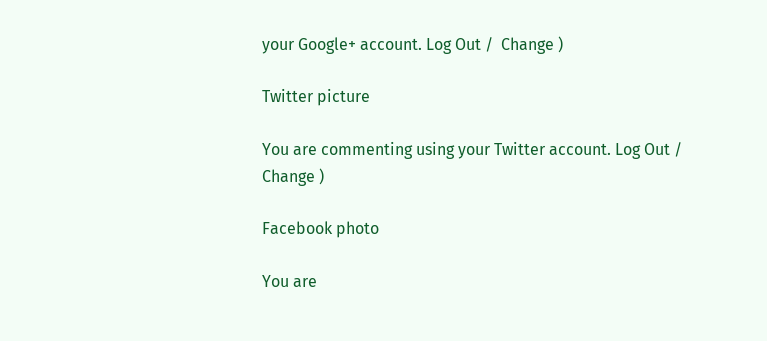your Google+ account. Log Out /  Change )

Twitter picture

You are commenting using your Twitter account. Log Out /  Change )

Facebook photo

You are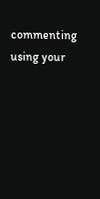commenting using your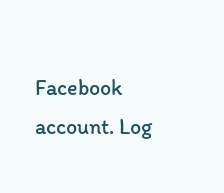Facebook account. Log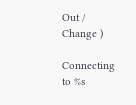Out /  Change )

Connecting to %s